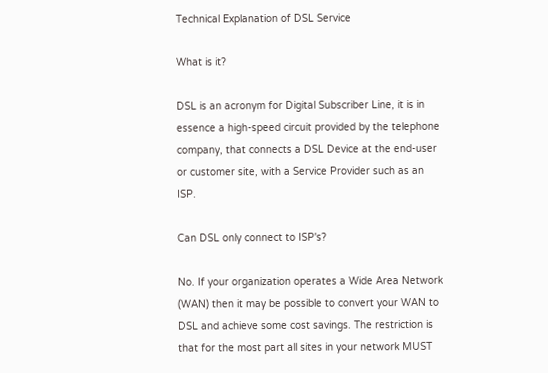Technical Explanation of DSL Service

What is it?

DSL is an acronym for Digital Subscriber Line, it is in essence a high-speed circuit provided by the telephone company, that connects a DSL Device at the end-user or customer site, with a Service Provider such as an ISP.

Can DSL only connect to ISP's?

No. If your organization operates a Wide Area Network (WAN) then it may be possible to convert your WAN to DSL and achieve some cost savings. The restriction is that for the most part all sites in your network MUST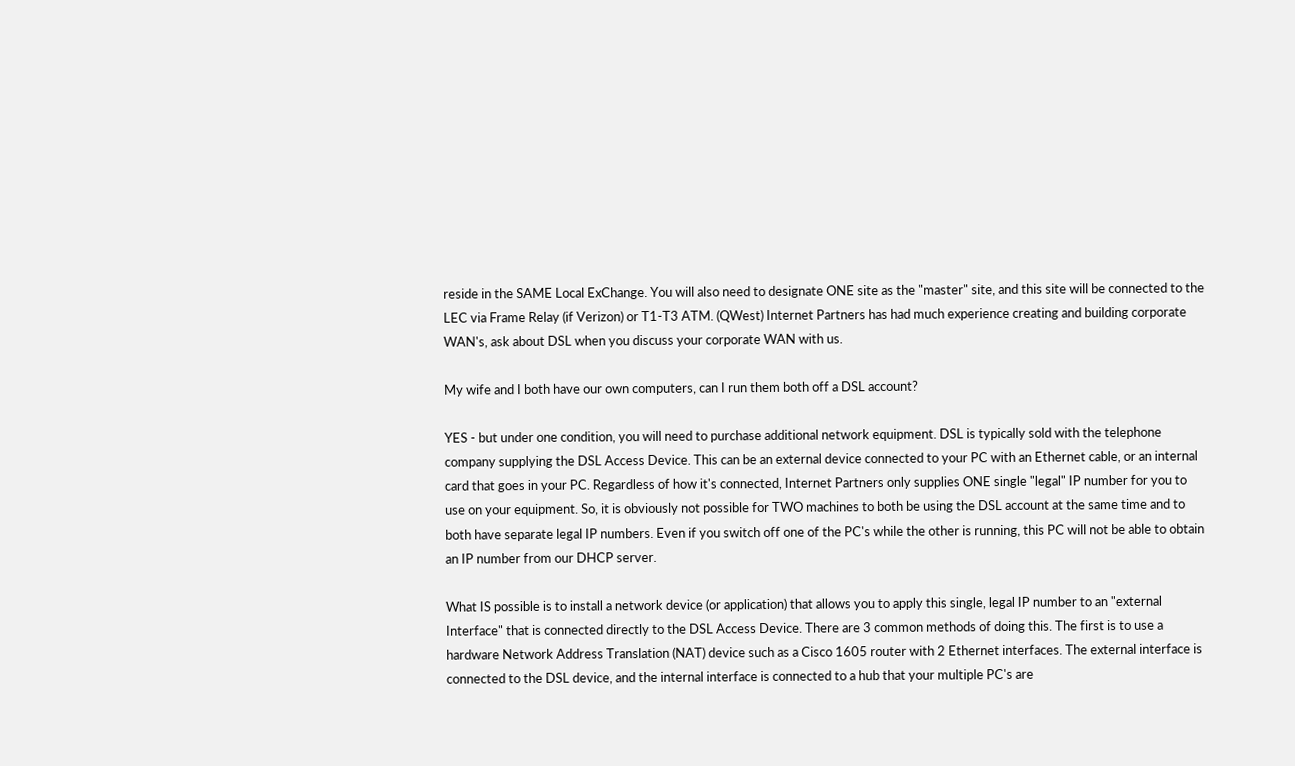reside in the SAME Local ExChange. You will also need to designate ONE site as the "master" site, and this site will be connected to the LEC via Frame Relay (if Verizon) or T1-T3 ATM. (QWest) Internet Partners has had much experience creating and building corporate WAN's, ask about DSL when you discuss your corporate WAN with us.

My wife and I both have our own computers, can I run them both off a DSL account?

YES - but under one condition, you will need to purchase additional network equipment. DSL is typically sold with the telephone company supplying the DSL Access Device. This can be an external device connected to your PC with an Ethernet cable, or an internal card that goes in your PC. Regardless of how it's connected, Internet Partners only supplies ONE single "legal" IP number for you to use on your equipment. So, it is obviously not possible for TWO machines to both be using the DSL account at the same time and to both have separate legal IP numbers. Even if you switch off one of the PC's while the other is running, this PC will not be able to obtain an IP number from our DHCP server.

What IS possible is to install a network device (or application) that allows you to apply this single, legal IP number to an "external Interface" that is connected directly to the DSL Access Device. There are 3 common methods of doing this. The first is to use a hardware Network Address Translation (NAT) device such as a Cisco 1605 router with 2 Ethernet interfaces. The external interface is connected to the DSL device, and the internal interface is connected to a hub that your multiple PC's are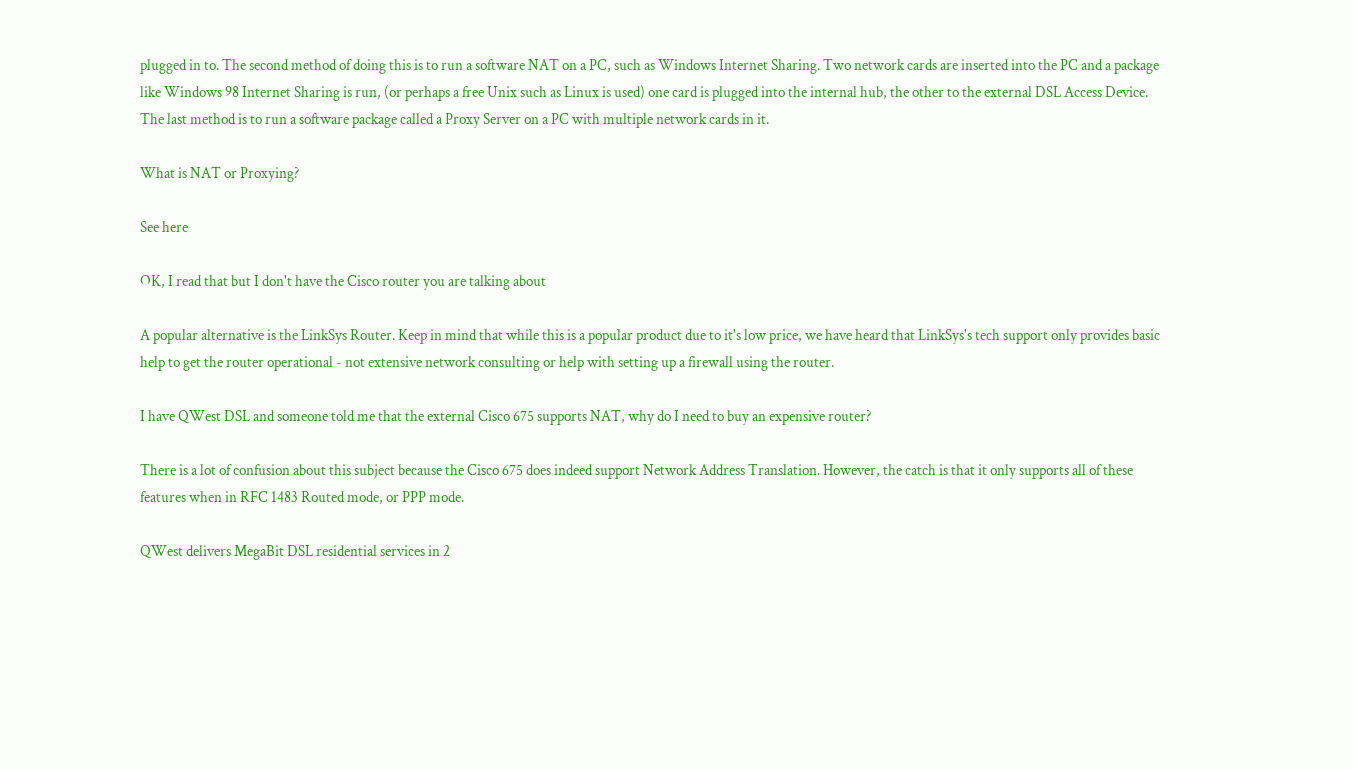plugged in to. The second method of doing this is to run a software NAT on a PC, such as Windows Internet Sharing. Two network cards are inserted into the PC and a package like Windows 98 Internet Sharing is run, (or perhaps a free Unix such as Linux is used) one card is plugged into the internal hub, the other to the external DSL Access Device. The last method is to run a software package called a Proxy Server on a PC with multiple network cards in it.

What is NAT or Proxying?

See here

OK, I read that but I don't have the Cisco router you are talking about

A popular alternative is the LinkSys Router. Keep in mind that while this is a popular product due to it's low price, we have heard that LinkSys's tech support only provides basic help to get the router operational - not extensive network consulting or help with setting up a firewall using the router.

I have QWest DSL and someone told me that the external Cisco 675 supports NAT, why do I need to buy an expensive router?

There is a lot of confusion about this subject because the Cisco 675 does indeed support Network Address Translation. However, the catch is that it only supports all of these features when in RFC 1483 Routed mode, or PPP mode.

QWest delivers MegaBit DSL residential services in 2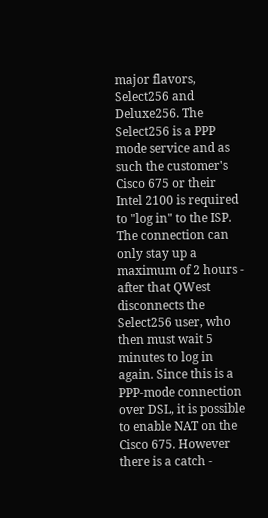major flavors, Select256 and Deluxe256. The Select256 is a PPP mode service and as such the customer's Cisco 675 or their Intel 2100 is required to "log in" to the ISP. The connection can only stay up a maximum of 2 hours - after that QWest disconnects the Select256 user, who then must wait 5 minutes to log in again. Since this is a PPP-mode connection over DSL, it is possible to enable NAT on the Cisco 675. However there is a catch -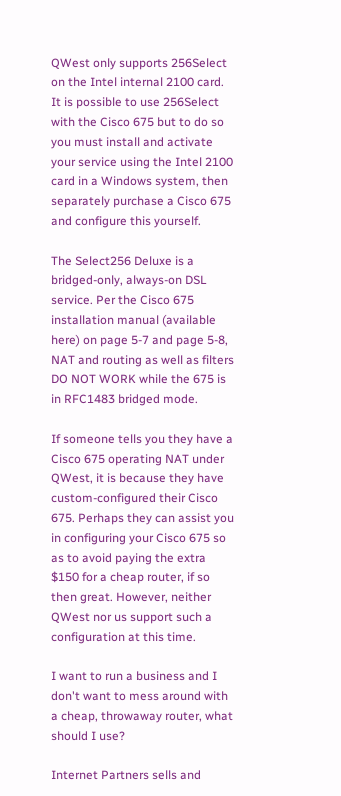QWest only supports 256Select on the Intel internal 2100 card. It is possible to use 256Select with the Cisco 675 but to do so you must install and activate your service using the Intel 2100 card in a Windows system, then separately purchase a Cisco 675 and configure this yourself.

The Select256 Deluxe is a bridged-only, always-on DSL service. Per the Cisco 675 installation manual (available here) on page 5-7 and page 5-8, NAT and routing as well as filters DO NOT WORK while the 675 is in RFC1483 bridged mode.

If someone tells you they have a Cisco 675 operating NAT under QWest, it is because they have custom-configured their Cisco 675. Perhaps they can assist you in configuring your Cisco 675 so as to avoid paying the extra $150 for a cheap router, if so then great. However, neither QWest nor us support such a configuration at this time.

I want to run a business and I don't want to mess around with a cheap, throwaway router, what should I use?

Internet Partners sells and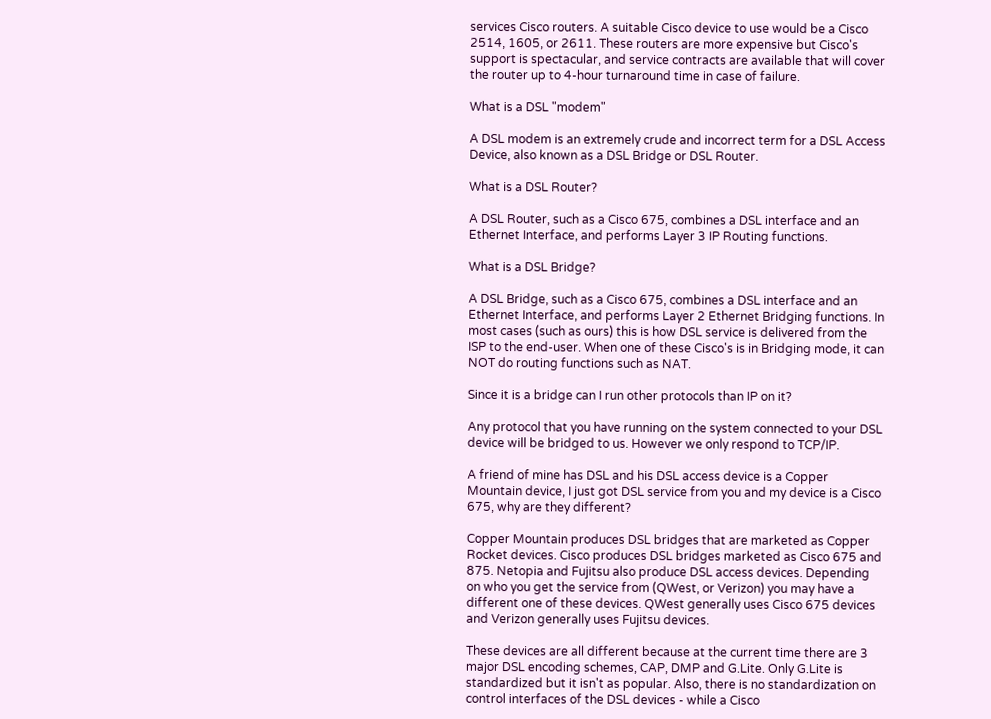services Cisco routers. A suitable Cisco device to use would be a Cisco 2514, 1605, or 2611. These routers are more expensive but Cisco's support is spectacular, and service contracts are available that will cover the router up to 4-hour turnaround time in case of failure.

What is a DSL "modem"

A DSL modem is an extremely crude and incorrect term for a DSL Access Device, also known as a DSL Bridge or DSL Router.

What is a DSL Router?

A DSL Router, such as a Cisco 675, combines a DSL interface and an Ethernet Interface, and performs Layer 3 IP Routing functions.

What is a DSL Bridge?

A DSL Bridge, such as a Cisco 675, combines a DSL interface and an Ethernet Interface, and performs Layer 2 Ethernet Bridging functions. In most cases (such as ours) this is how DSL service is delivered from the ISP to the end-user. When one of these Cisco's is in Bridging mode, it can NOT do routing functions such as NAT.

Since it is a bridge can I run other protocols than IP on it?

Any protocol that you have running on the system connected to your DSL device will be bridged to us. However we only respond to TCP/IP.

A friend of mine has DSL and his DSL access device is a Copper Mountain device, I just got DSL service from you and my device is a Cisco 675, why are they different?

Copper Mountain produces DSL bridges that are marketed as Copper Rocket devices. Cisco produces DSL bridges marketed as Cisco 675 and 875. Netopia and Fujitsu also produce DSL access devices. Depending on who you get the service from (QWest, or Verizon) you may have a different one of these devices. QWest generally uses Cisco 675 devices and Verizon generally uses Fujitsu devices.

These devices are all different because at the current time there are 3 major DSL encoding schemes, CAP, DMP and G.Lite. Only G.Lite is standardized but it isn't as popular. Also, there is no standardization on control interfaces of the DSL devices - while a Cisco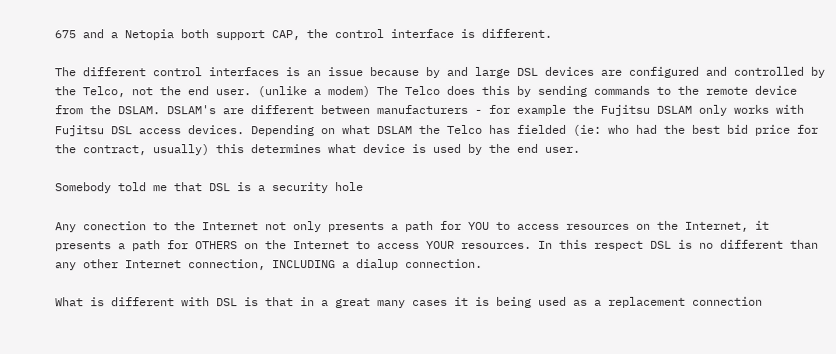675 and a Netopia both support CAP, the control interface is different.

The different control interfaces is an issue because by and large DSL devices are configured and controlled by the Telco, not the end user. (unlike a modem) The Telco does this by sending commands to the remote device from the DSLAM. DSLAM's are different between manufacturers - for example the Fujitsu DSLAM only works with Fujitsu DSL access devices. Depending on what DSLAM the Telco has fielded (ie: who had the best bid price for the contract, usually) this determines what device is used by the end user.

Somebody told me that DSL is a security hole

Any conection to the Internet not only presents a path for YOU to access resources on the Internet, it presents a path for OTHERS on the Internet to access YOUR resources. In this respect DSL is no different than any other Internet connection, INCLUDING a dialup connection.

What is different with DSL is that in a great many cases it is being used as a replacement connection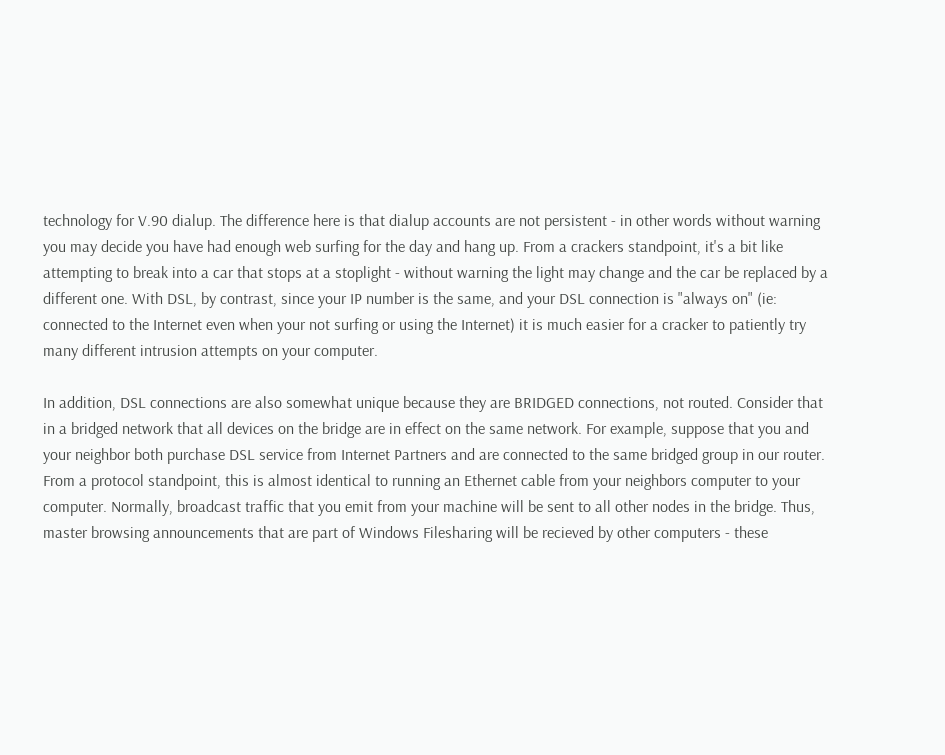technology for V.90 dialup. The difference here is that dialup accounts are not persistent - in other words without warning you may decide you have had enough web surfing for the day and hang up. From a crackers standpoint, it's a bit like attempting to break into a car that stops at a stoplight - without warning the light may change and the car be replaced by a different one. With DSL, by contrast, since your IP number is the same, and your DSL connection is "always on" (ie: connected to the Internet even when your not surfing or using the Internet) it is much easier for a cracker to patiently try many different intrusion attempts on your computer.

In addition, DSL connections are also somewhat unique because they are BRIDGED connections, not routed. Consider that in a bridged network that all devices on the bridge are in effect on the same network. For example, suppose that you and your neighbor both purchase DSL service from Internet Partners and are connected to the same bridged group in our router. From a protocol standpoint, this is almost identical to running an Ethernet cable from your neighbors computer to your computer. Normally, broadcast traffic that you emit from your machine will be sent to all other nodes in the bridge. Thus, master browsing announcements that are part of Windows Filesharing will be recieved by other computers - these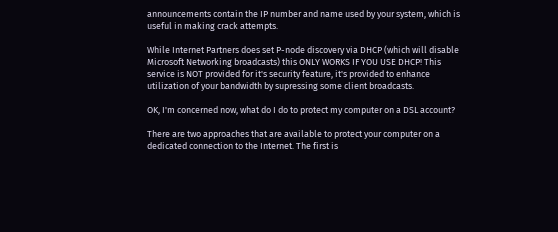announcements contain the IP number and name used by your system, which is useful in making crack attempts.

While Internet Partners does set P-node discovery via DHCP (which will disable Microsoft Networking broadcasts) this ONLY WORKS IF YOU USE DHCP! This service is NOT provided for it's security feature, it's provided to enhance utilization of your bandwidth by supressing some client broadcasts.

OK, I'm concerned now, what do I do to protect my computer on a DSL account?

There are two approaches that are available to protect your computer on a dedicated connection to the Internet. The first is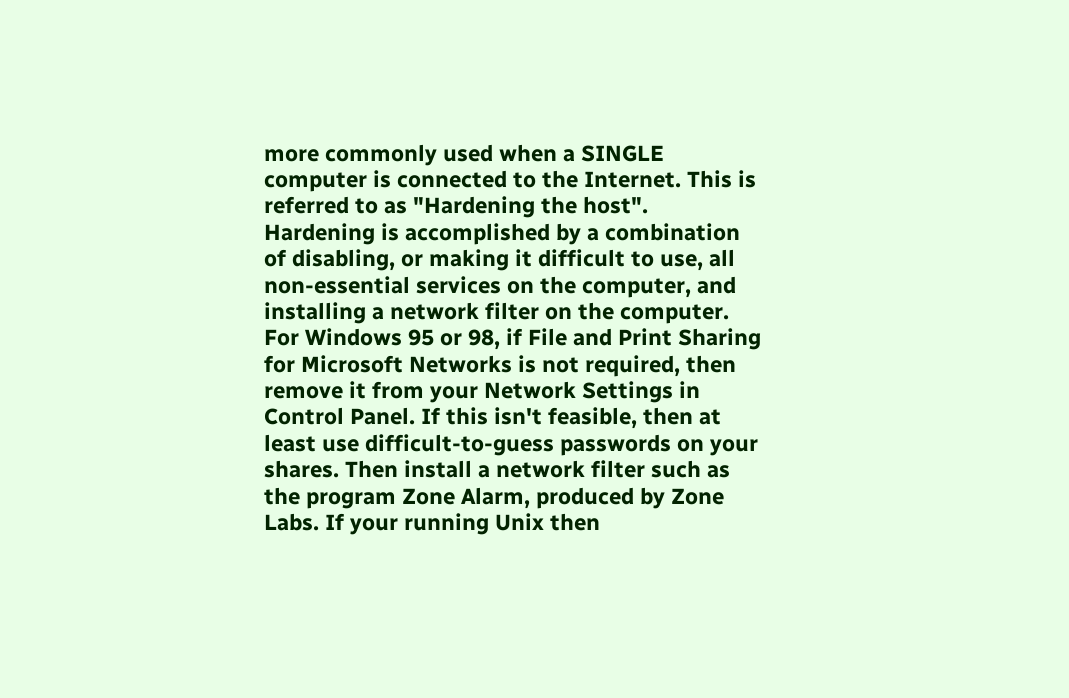more commonly used when a SINGLE computer is connected to the Internet. This is referred to as "Hardening the host". Hardening is accomplished by a combination of disabling, or making it difficult to use, all non-essential services on the computer, and installing a network filter on the computer. For Windows 95 or 98, if File and Print Sharing for Microsoft Networks is not required, then remove it from your Network Settings in Control Panel. If this isn't feasible, then at least use difficult-to-guess passwords on your shares. Then install a network filter such as the program Zone Alarm, produced by Zone Labs. If your running Unix then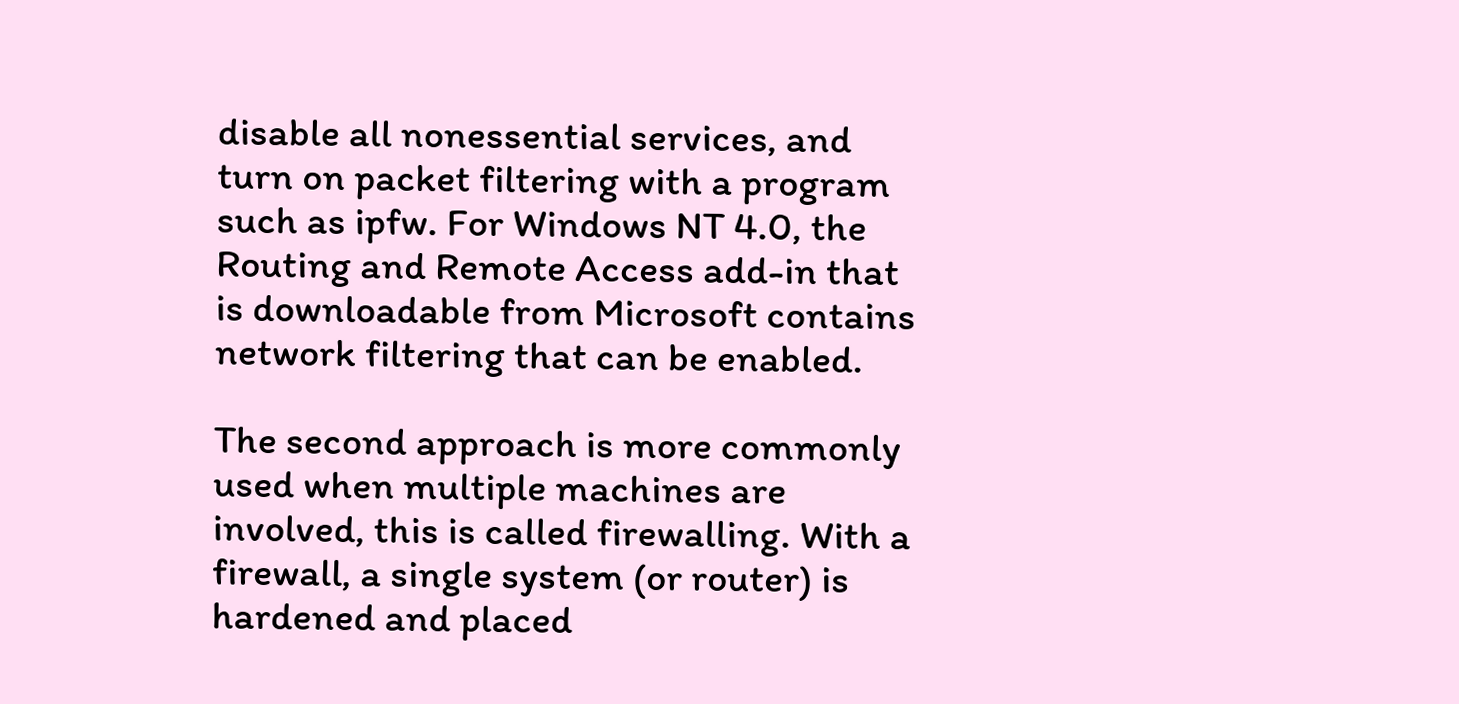disable all nonessential services, and turn on packet filtering with a program such as ipfw. For Windows NT 4.0, the Routing and Remote Access add-in that is downloadable from Microsoft contains network filtering that can be enabled.

The second approach is more commonly used when multiple machines are involved, this is called firewalling. With a firewall, a single system (or router) is hardened and placed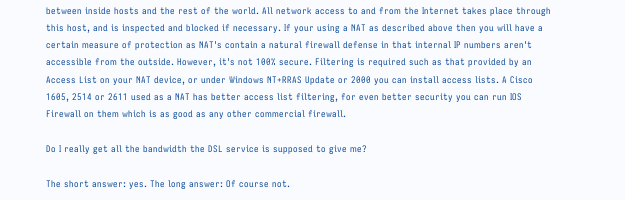between inside hosts and the rest of the world. All network access to and from the Internet takes place through this host, and is inspected and blocked if necessary. If your using a NAT as described above then you will have a certain measure of protection as NAT's contain a natural firewall defense in that internal IP numbers aren't accessible from the outside. However, it's not 100% secure. Filtering is required such as that provided by an Access List on your NAT device, or under Windows NT+RRAS Update or 2000 you can install access lists. A Cisco 1605, 2514 or 2611 used as a NAT has better access list filtering, for even better security you can run IOS Firewall on them which is as good as any other commercial firewall.

Do I really get all the bandwidth the DSL service is supposed to give me?

The short answer: yes. The long answer: Of course not.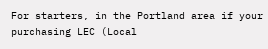For starters, in the Portland area if your purchasing LEC (Local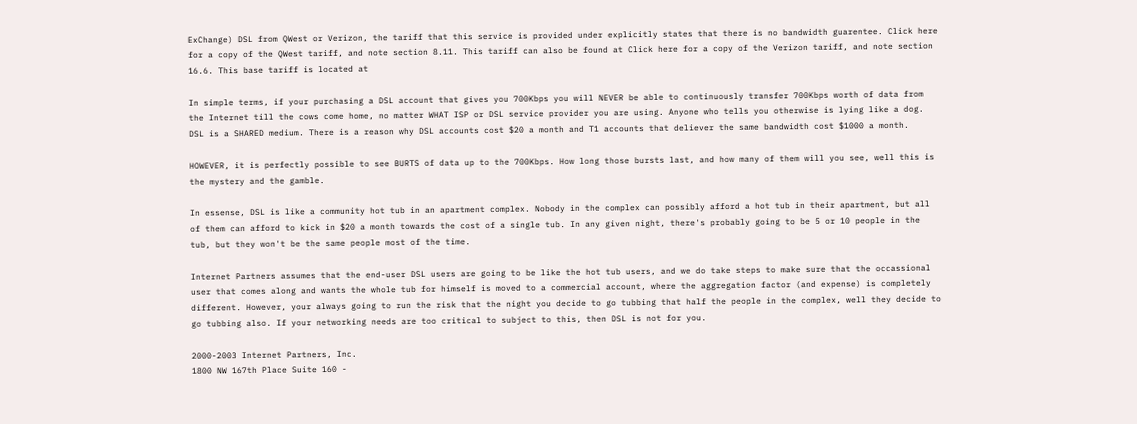ExChange) DSL from QWest or Verizon, the tariff that this service is provided under explicitly states that there is no bandwidth guarentee. Click here for a copy of the QWest tariff, and note section 8.11. This tariff can also be found at Click here for a copy of the Verizon tariff, and note section 16.6. This base tariff is located at

In simple terms, if your purchasing a DSL account that gives you 700Kbps you will NEVER be able to continuously transfer 700Kbps worth of data from the Internet till the cows come home, no matter WHAT ISP or DSL service provider you are using. Anyone who tells you otherwise is lying like a dog. DSL is a SHARED medium. There is a reason why DSL accounts cost $20 a month and T1 accounts that deliever the same bandwidth cost $1000 a month.

HOWEVER, it is perfectly possible to see BURTS of data up to the 700Kbps. How long those bursts last, and how many of them will you see, well this is the mystery and the gamble.

In essense, DSL is like a community hot tub in an apartment complex. Nobody in the complex can possibly afford a hot tub in their apartment, but all of them can afford to kick in $20 a month towards the cost of a single tub. In any given night, there's probably going to be 5 or 10 people in the tub, but they won't be the same people most of the time.

Internet Partners assumes that the end-user DSL users are going to be like the hot tub users, and we do take steps to make sure that the occassional user that comes along and wants the whole tub for himself is moved to a commercial account, where the aggregation factor (and expense) is completely different. However, your always going to run the risk that the night you decide to go tubbing that half the people in the complex, well they decide to go tubbing also. If your networking needs are too critical to subject to this, then DSL is not for you.

2000-2003 Internet Partners, Inc.
1800 NW 167th Place Suite 160 -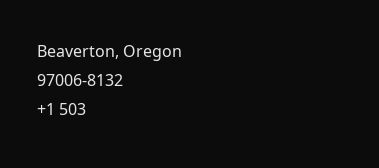Beaverton, Oregon 97006-8132
+1 503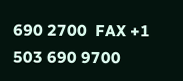690 2700  FAX +1 503 690 9700